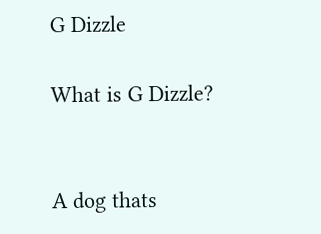G Dizzle

What is G Dizzle?


A dog thats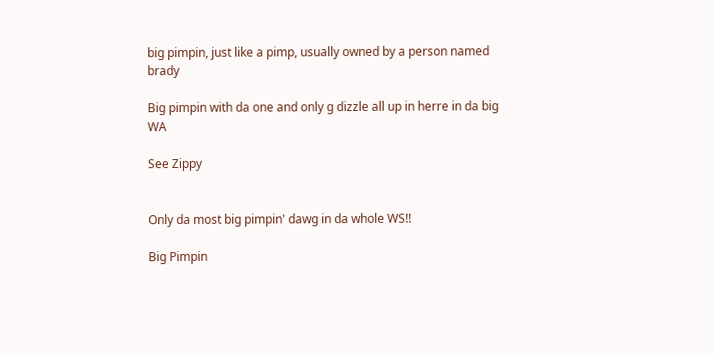big pimpin, just like a pimp, usually owned by a person named brady

Big pimpin with da one and only g dizzle all up in herre in da big WA

See Zippy


Only da most big pimpin' dawg in da whole WS!!

Big Pimpin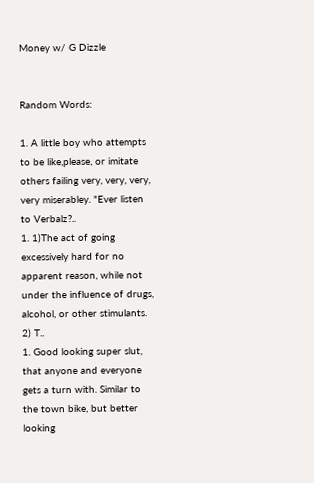Money w/ G Dizzle


Random Words:

1. A little boy who attempts to be like,please, or imitate others failing very, very, very, very miserabley. "Ever listen to Verbalz?..
1. 1)The act of going excessively hard for no apparent reason, while not under the influence of drugs, alcohol, or other stimulants. 2) T..
1. Good looking super slut, that anyone and everyone gets a turn with. Similar to the town bike, but better looking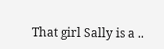That girl Sally is a ..